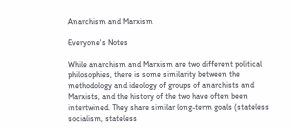Anarchism and Marxism

Everyone's Notes

While anarchism and Marxism are two different political philosophies, there is some similarity between the methodology and ideology of groups of anarchists and Marxists, and the history of the two have often been intertwined. They share similar long-term goals (stateless socialism, stateless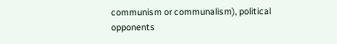communism or communalism), political opponents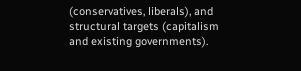(conservatives, liberals), and structural targets (capitalism and existing governments).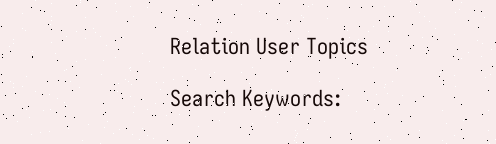Relation User Topics

Search Keywords: